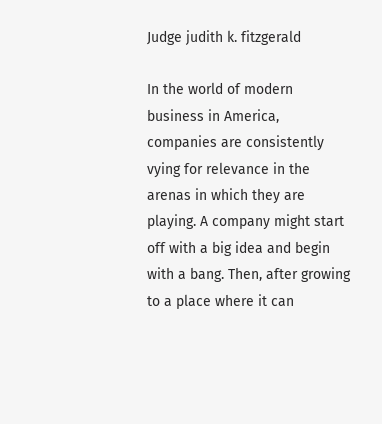Judge judith k. fitzgerald

In the world of modern business in America, companies are consistently vying for relevance in the arenas in which they are playing. A company might start off with a big idea and begin with a bang. Then, after growing to a place where it can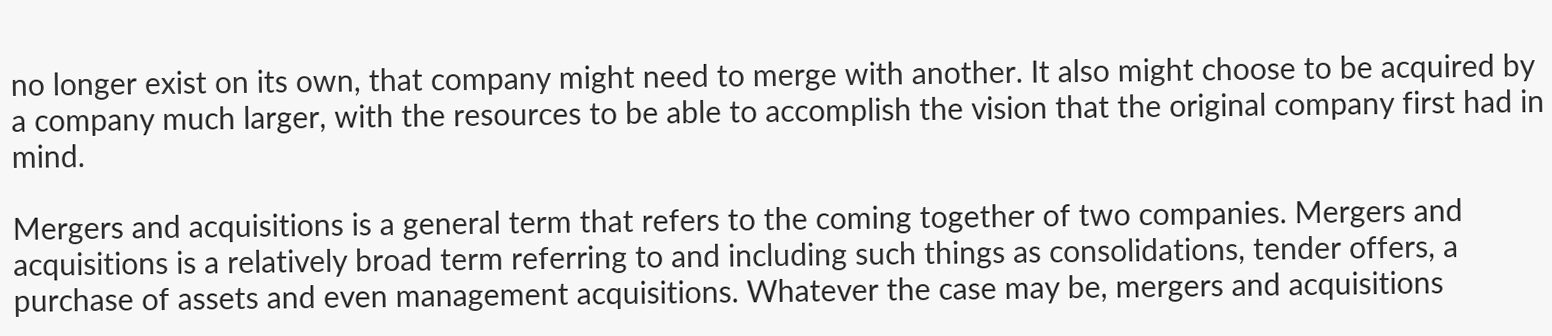no longer exist on its own, that company might need to merge with another. It also might choose to be acquired by a company much larger, with the resources to be able to accomplish the vision that the original company first had in mind.

Mergers and acquisitions is a general term that refers to the coming together of two companies. Mergers and acquisitions is a relatively broad term referring to and including such things as consolidations, tender offers, a purchase of assets and even management acquisitions. Whatever the case may be, mergers and acquisitions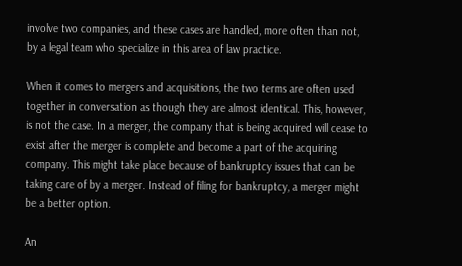involve two companies, and these cases are handled, more often than not, by a legal team who specialize in this area of law practice.

When it comes to mergers and acquisitions, the two terms are often used together in conversation as though they are almost identical. This, however, is not the case. In a merger, the company that is being acquired will cease to exist after the merger is complete and become a part of the acquiring company. This might take place because of bankruptcy issues that can be taking care of by a merger. Instead of filing for bankruptcy, a merger might be a better option.

An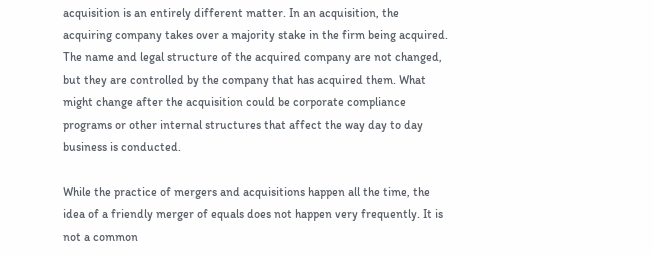acquisition is an entirely different matter. In an acquisition, the acquiring company takes over a majority stake in the firm being acquired. The name and legal structure of the acquired company are not changed, but they are controlled by the company that has acquired them. What might change after the acquisition could be corporate compliance programs or other internal structures that affect the way day to day business is conducted.

While the practice of mergers and acquisitions happen all the time, the idea of a friendly merger of equals does not happen very frequently. It is not a common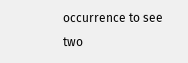occurrence to see two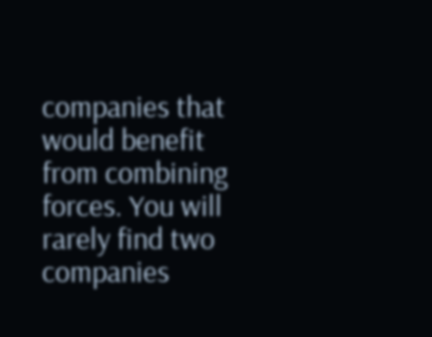companies that would benefit from combining forces. You will rarely find two companies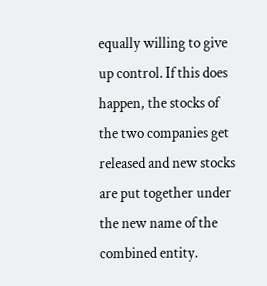equally willing to give up control. If this does happen, the stocks of the two companies get released and new stocks are put together under the new name of the combined entity.